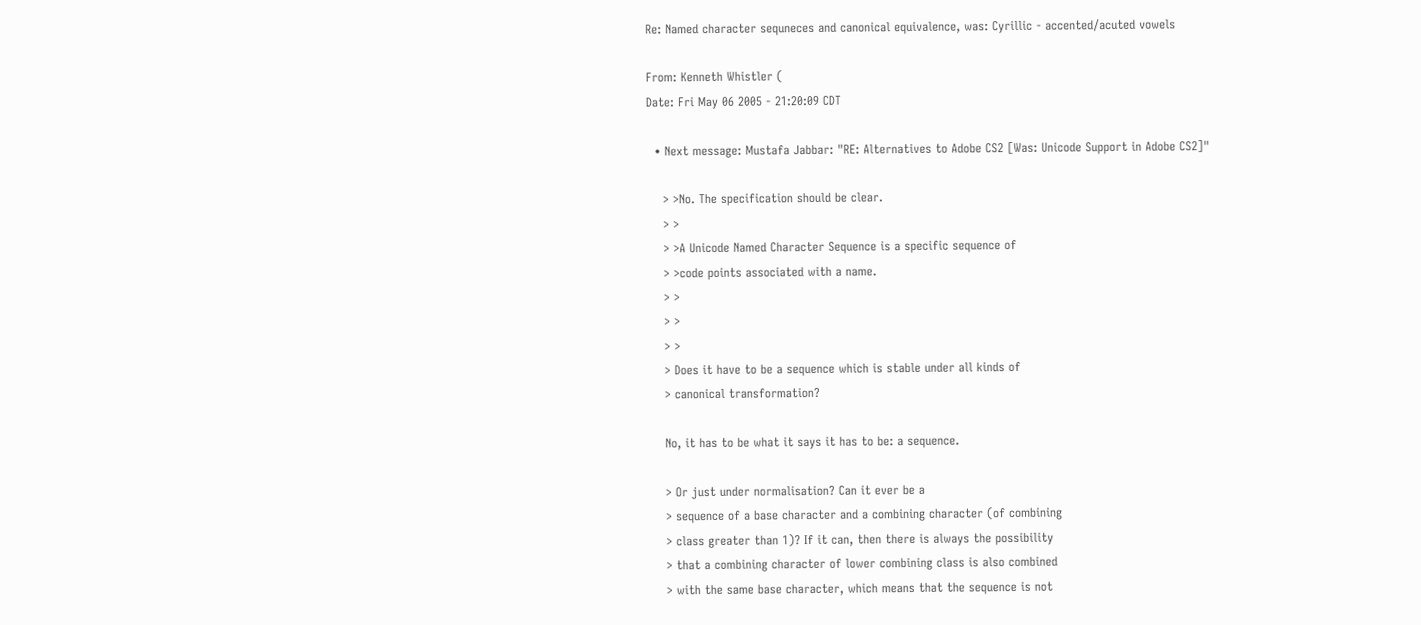Re: Named character sequneces and canonical equivalence, was: Cyrillic - accented/acuted vowels

From: Kenneth Whistler (
Date: Fri May 06 2005 - 21:20:09 CDT

  • Next message: Mustafa Jabbar: "RE: Alternatives to Adobe CS2 [Was: Unicode Support in Adobe CS2]"

    > >No. The specification should be clear.
    > >
    > >A Unicode Named Character Sequence is a specific sequence of
    > >code points associated with a name.
    > >
    > >
    > >
    > Does it have to be a sequence which is stable under all kinds of
    > canonical transformation?

    No, it has to be what it says it has to be: a sequence.

    > Or just under normalisation? Can it ever be a
    > sequence of a base character and a combining character (of combining
    > class greater than 1)? If it can, then there is always the possibility
    > that a combining character of lower combining class is also combined
    > with the same base character, which means that the sequence is not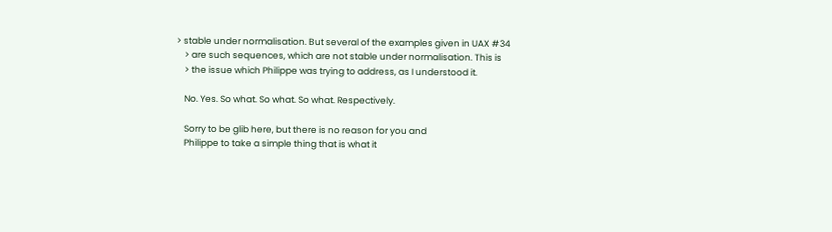> stable under normalisation. But several of the examples given in UAX #34
    > are such sequences, which are not stable under normalisation. This is
    > the issue which Philippe was trying to address, as I understood it.

    No. Yes. So what. So what. So what. Respectively.

    Sorry to be glib here, but there is no reason for you and
    Philippe to take a simple thing that is what it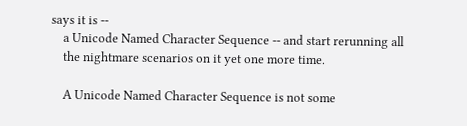says it is --
    a Unicode Named Character Sequence -- and start rerunning all
    the nightmare scenarios on it yet one more time.

    A Unicode Named Character Sequence is not some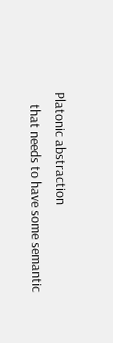Platonic abstraction
    that needs to have some semantic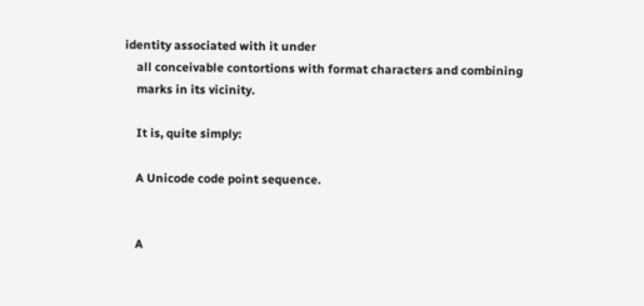identity associated with it under
    all conceivable contortions with format characters and combining
    marks in its vicinity.

    It is, quite simply:

    A Unicode code point sequence.


    A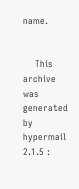name.


    This archive was generated by hypermail 2.1.5 :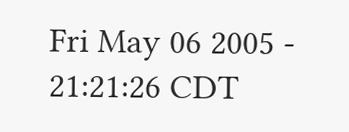Fri May 06 2005 - 21:21:26 CDT